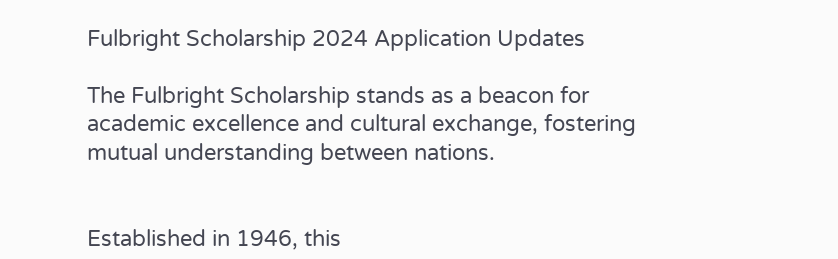Fulbright Scholarship 2024 Application Updates

The Fulbright Scholarship stands as a beacon for academic excellence and cultural exchange, fostering mutual understanding between nations.


Established in 1946, this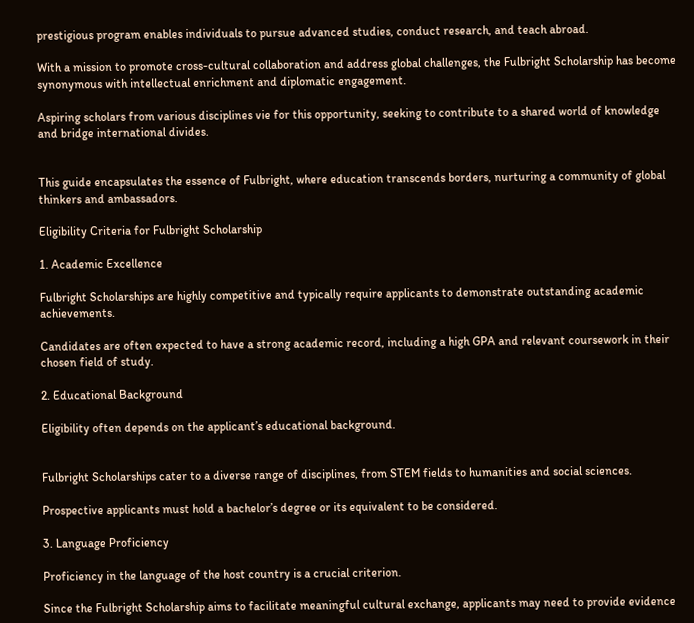prestigious program enables individuals to pursue advanced studies, conduct research, and teach abroad.

With a mission to promote cross-cultural collaboration and address global challenges, the Fulbright Scholarship has become synonymous with intellectual enrichment and diplomatic engagement.

Aspiring scholars from various disciplines vie for this opportunity, seeking to contribute to a shared world of knowledge and bridge international divides.


This guide encapsulates the essence of Fulbright, where education transcends borders, nurturing a community of global thinkers and ambassadors.

Eligibility Criteria for Fulbright Scholarship

1. Academic Excellence

Fulbright Scholarships are highly competitive and typically require applicants to demonstrate outstanding academic achievements.

Candidates are often expected to have a strong academic record, including a high GPA and relevant coursework in their chosen field of study.

2. Educational Background

Eligibility often depends on the applicant’s educational background.


Fulbright Scholarships cater to a diverse range of disciplines, from STEM fields to humanities and social sciences.

Prospective applicants must hold a bachelor’s degree or its equivalent to be considered.

3. Language Proficiency

Proficiency in the language of the host country is a crucial criterion.

Since the Fulbright Scholarship aims to facilitate meaningful cultural exchange, applicants may need to provide evidence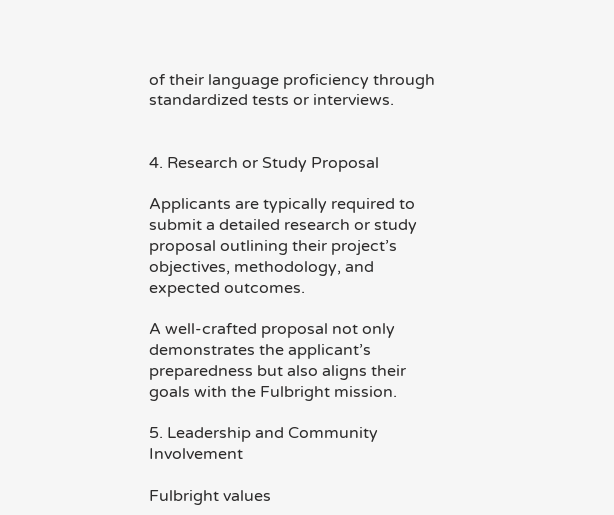of their language proficiency through standardized tests or interviews.


4. Research or Study Proposal

Applicants are typically required to submit a detailed research or study proposal outlining their project’s objectives, methodology, and expected outcomes.

A well-crafted proposal not only demonstrates the applicant’s preparedness but also aligns their goals with the Fulbright mission.

5. Leadership and Community Involvement

Fulbright values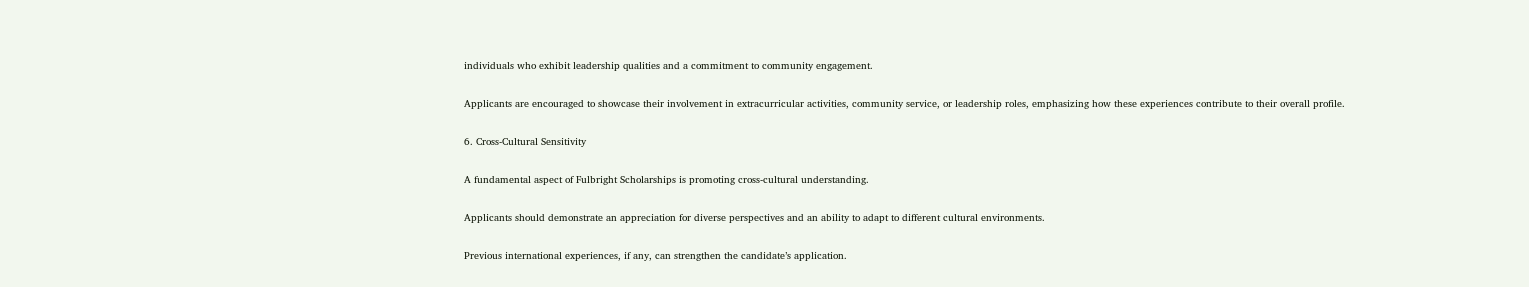individuals who exhibit leadership qualities and a commitment to community engagement.

Applicants are encouraged to showcase their involvement in extracurricular activities, community service, or leadership roles, emphasizing how these experiences contribute to their overall profile.

6. Cross-Cultural Sensitivity

A fundamental aspect of Fulbright Scholarships is promoting cross-cultural understanding.

Applicants should demonstrate an appreciation for diverse perspectives and an ability to adapt to different cultural environments.

Previous international experiences, if any, can strengthen the candidate’s application.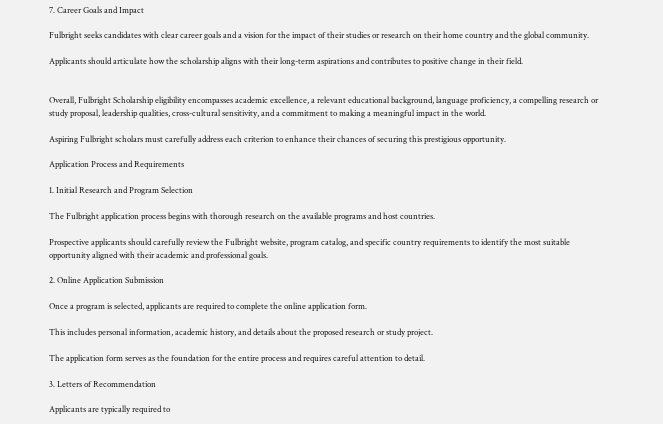7. Career Goals and Impact

Fulbright seeks candidates with clear career goals and a vision for the impact of their studies or research on their home country and the global community.

Applicants should articulate how the scholarship aligns with their long-term aspirations and contributes to positive change in their field.


Overall, Fulbright Scholarship eligibility encompasses academic excellence, a relevant educational background, language proficiency, a compelling research or study proposal, leadership qualities, cross-cultural sensitivity, and a commitment to making a meaningful impact in the world.

Aspiring Fulbright scholars must carefully address each criterion to enhance their chances of securing this prestigious opportunity.

Application Process and Requirements

1. Initial Research and Program Selection

The Fulbright application process begins with thorough research on the available programs and host countries.

Prospective applicants should carefully review the Fulbright website, program catalog, and specific country requirements to identify the most suitable opportunity aligned with their academic and professional goals.

2. Online Application Submission

Once a program is selected, applicants are required to complete the online application form.

This includes personal information, academic history, and details about the proposed research or study project.

The application form serves as the foundation for the entire process and requires careful attention to detail.

3. Letters of Recommendation

Applicants are typically required to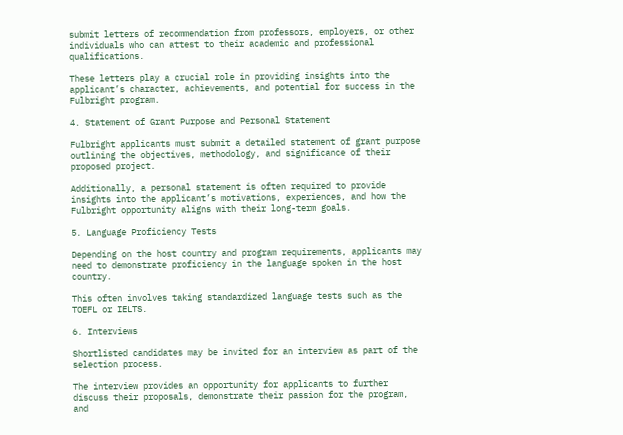submit letters of recommendation from professors, employers, or other individuals who can attest to their academic and professional qualifications.

These letters play a crucial role in providing insights into the applicant’s character, achievements, and potential for success in the Fulbright program.

4. Statement of Grant Purpose and Personal Statement

Fulbright applicants must submit a detailed statement of grant purpose outlining the objectives, methodology, and significance of their proposed project.

Additionally, a personal statement is often required to provide insights into the applicant’s motivations, experiences, and how the Fulbright opportunity aligns with their long-term goals.

5. Language Proficiency Tests

Depending on the host country and program requirements, applicants may need to demonstrate proficiency in the language spoken in the host country.

This often involves taking standardized language tests such as the TOEFL or IELTS.

6. Interviews

Shortlisted candidates may be invited for an interview as part of the selection process.

The interview provides an opportunity for applicants to further discuss their proposals, demonstrate their passion for the program, and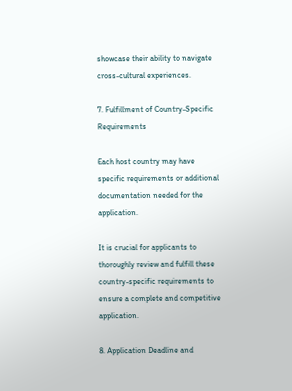showcase their ability to navigate cross-cultural experiences.

7. Fulfillment of Country-Specific Requirements

Each host country may have specific requirements or additional documentation needed for the application.

It is crucial for applicants to thoroughly review and fulfill these country-specific requirements to ensure a complete and competitive application.

8. Application Deadline and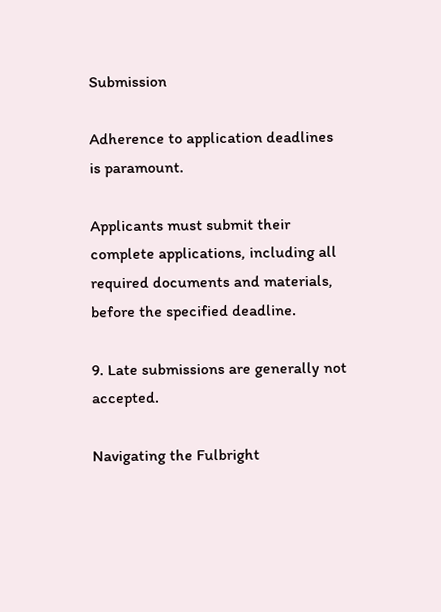Submission

Adherence to application deadlines is paramount.

Applicants must submit their complete applications, including all required documents and materials, before the specified deadline.

9. Late submissions are generally not accepted.

Navigating the Fulbright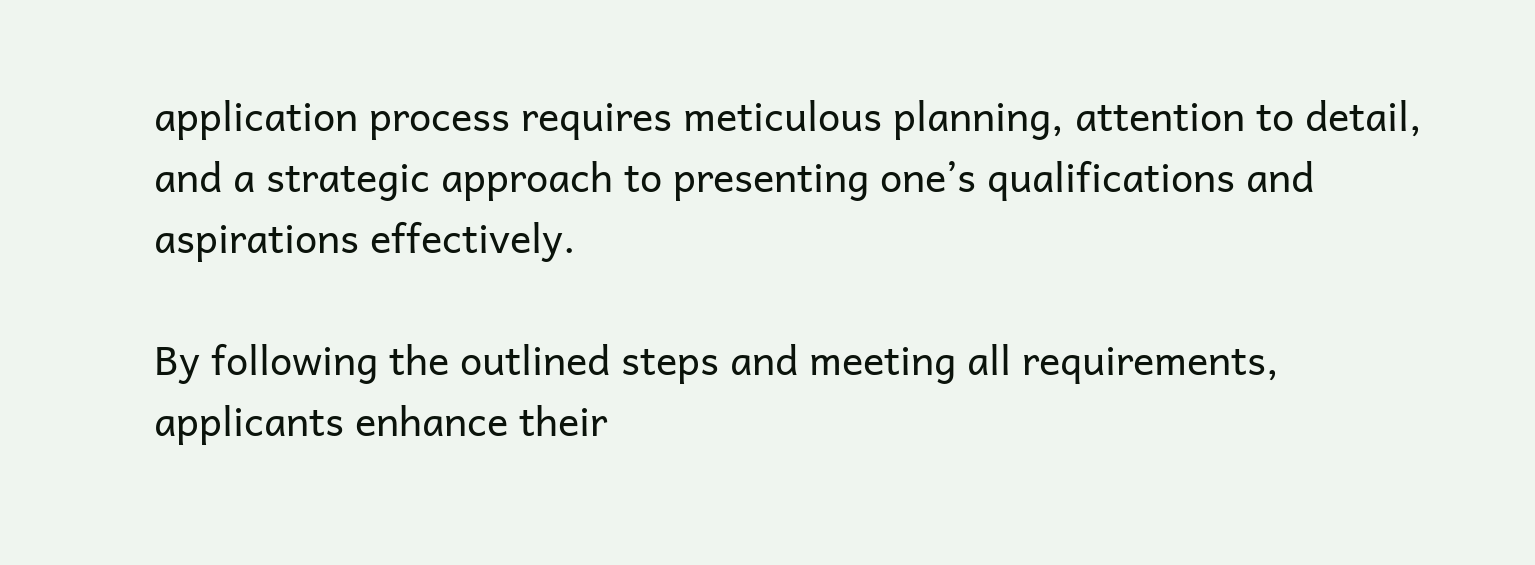application process requires meticulous planning, attention to detail, and a strategic approach to presenting one’s qualifications and aspirations effectively.

By following the outlined steps and meeting all requirements, applicants enhance their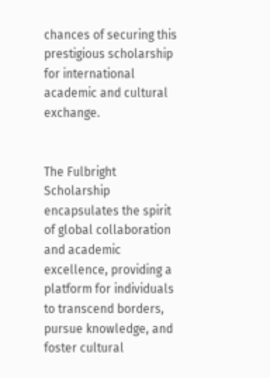chances of securing this prestigious scholarship for international academic and cultural exchange.


The Fulbright Scholarship encapsulates the spirit of global collaboration and academic excellence, providing a platform for individuals to transcend borders, pursue knowledge, and foster cultural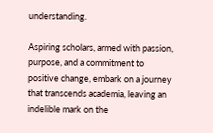understanding.

Aspiring scholars, armed with passion, purpose, and a commitment to positive change, embark on a journey that transcends academia, leaving an indelible mark on the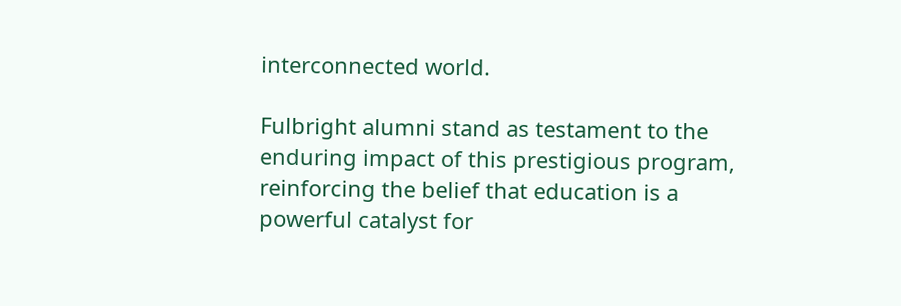interconnected world.

Fulbright alumni stand as testament to the enduring impact of this prestigious program, reinforcing the belief that education is a powerful catalyst for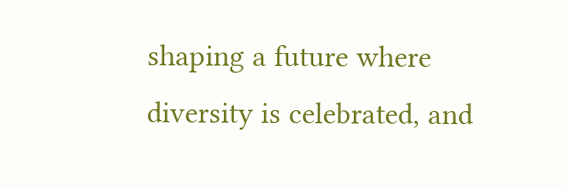shaping a future where diversity is celebrated, and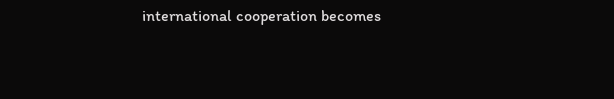international cooperation becomes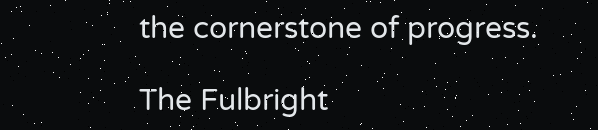the cornerstone of progress.

The Fulbright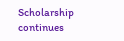Scholarship continues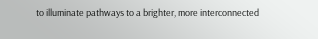to illuminate pathways to a brighter, more interconnected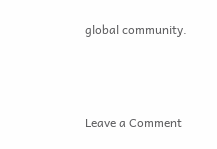global community.



Leave a Comment